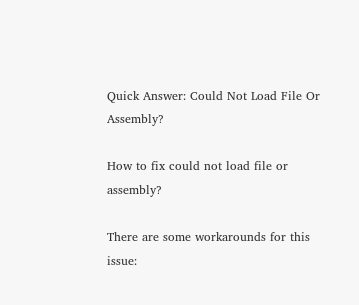Quick Answer: Could Not Load File Or Assembly?

How to fix could not load file or assembly?

There are some workarounds for this issue: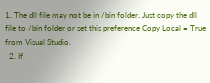1. The dll file may not be in /bin folder. Just copy the dll file to /bin folder or set this preference Copy Local = True from Visual Studio.
  2. If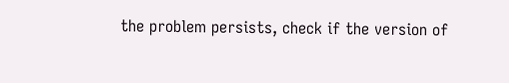the problem persists, check if the version of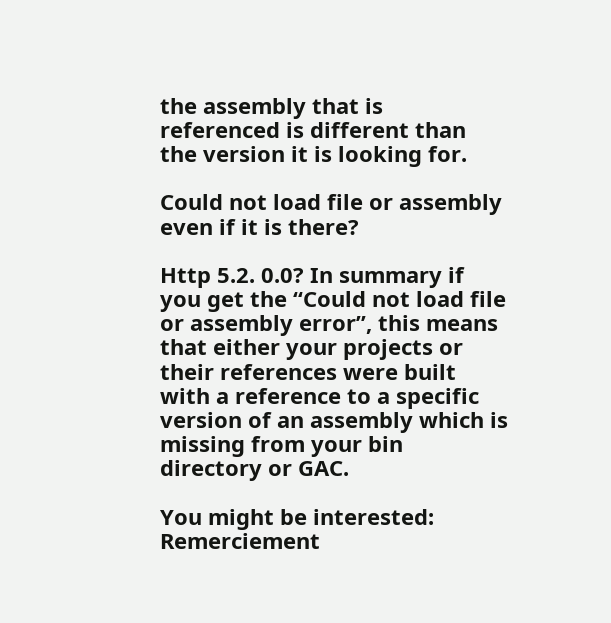the assembly that is referenced is different than the version it is looking for.

Could not load file or assembly even if it is there?

Http 5.2. 0.0? In summary if you get the “Could not load file or assembly error”, this means that either your projects or their references were built with a reference to a specific version of an assembly which is missing from your bin directory or GAC.

You might be interested:  Remerciement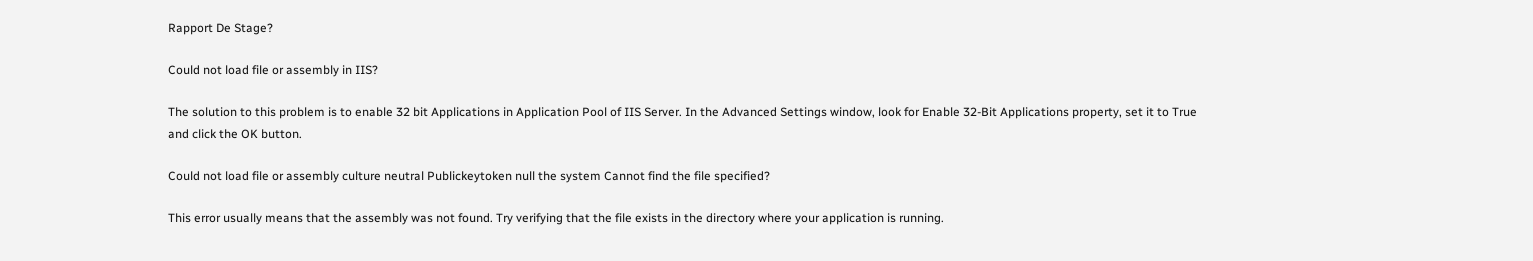Rapport De Stage?

Could not load file or assembly in IIS?

The solution to this problem is to enable 32 bit Applications in Application Pool of IIS Server. In the Advanced Settings window, look for Enable 32-Bit Applications property, set it to True and click the OK button.

Could not load file or assembly culture neutral Publickeytoken null the system Cannot find the file specified?

This error usually means that the assembly was not found. Try verifying that the file exists in the directory where your application is running.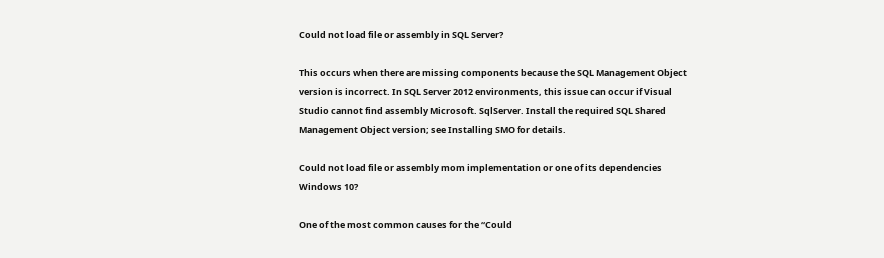Could not load file or assembly in SQL Server?

This occurs when there are missing components because the SQL Management Object version is incorrect. In SQL Server 2012 environments, this issue can occur if Visual Studio cannot find assembly Microsoft. SqlServer. Install the required SQL Shared Management Object version; see Installing SMO for details.

Could not load file or assembly mom implementation or one of its dependencies Windows 10?

One of the most common causes for the “Could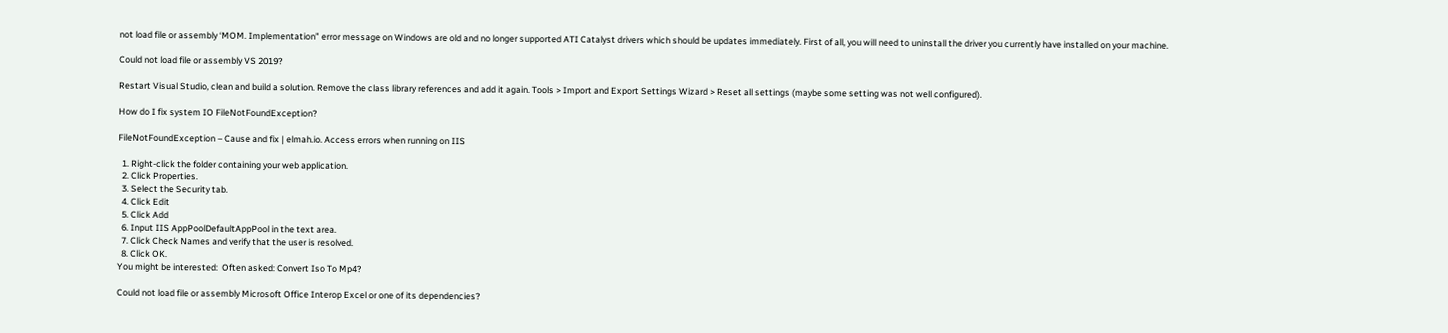not load file or assembly ‘MOM. Implementation” error message on Windows are old and no longer supported ATI Catalyst drivers which should be updates immediately. First of all, you will need to uninstall the driver you currently have installed on your machine.

Could not load file or assembly VS 2019?

Restart Visual Studio, clean and build a solution. Remove the class library references and add it again. Tools > Import and Export Settings Wizard > Reset all settings (maybe some setting was not well configured).

How do I fix system IO FileNotFoundException?

FileNotFoundException – Cause and fix | elmah.io. Access errors when running on IIS

  1. Right-click the folder containing your web application.
  2. Click Properties.
  3. Select the Security tab.
  4. Click Edit
  5. Click Add
  6. Input IIS AppPoolDefaultAppPool in the text area.
  7. Click Check Names and verify that the user is resolved.
  8. Click OK.
You might be interested:  Often asked: Convert Iso To Mp4?

Could not load file or assembly Microsoft Office Interop Excel or one of its dependencies?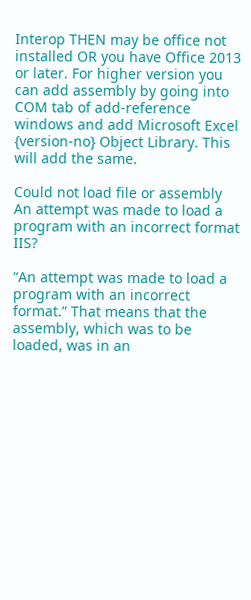Interop THEN may be office not installed OR you have Office 2013 or later. For higher version you can add assembly by going into COM tab of add-reference windows and add Microsoft Excel {version-no} Object Library. This will add the same.

Could not load file or assembly An attempt was made to load a program with an incorrect format IIS?

“An attempt was made to load a program with an incorrect format.” That means that the assembly, which was to be loaded, was in an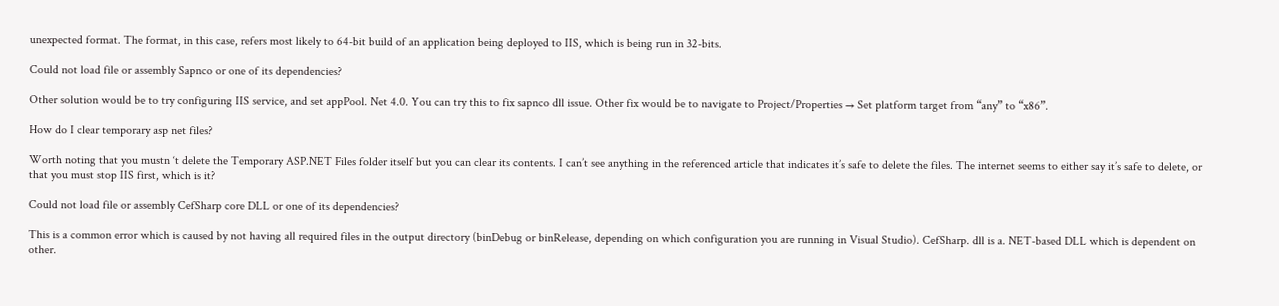unexpected format. The format, in this case, refers most likely to 64-bit build of an application being deployed to IIS, which is being run in 32-bits.

Could not load file or assembly Sapnco or one of its dependencies?

Other solution would be to try configuring IIS service, and set appPool. Net 4.0. You can try this to fix sapnco dll issue. Other fix would be to navigate to Project/Properties → Set platform target from “any” to “x86”.

How do I clear temporary asp net files?

Worth noting that you mustn ‘t delete the Temporary ASP.NET Files folder itself but you can clear its contents. I can’t see anything in the referenced article that indicates it’s safe to delete the files. The internet seems to either say it’s safe to delete, or that you must stop IIS first, which is it?

Could not load file or assembly CefSharp core DLL or one of its dependencies?

This is a common error which is caused by not having all required files in the output directory (binDebug or binRelease, depending on which configuration you are running in Visual Studio). CefSharp. dll is a. NET-based DLL which is dependent on other.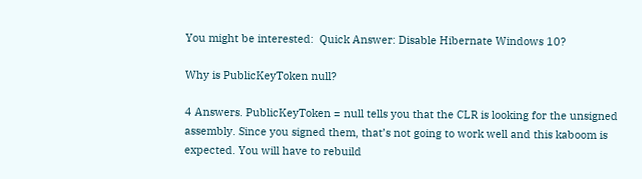You might be interested:  Quick Answer: Disable Hibernate Windows 10?

Why is PublicKeyToken null?

4 Answers. PublicKeyToken = null tells you that the CLR is looking for the unsigned assembly. Since you signed them, that’s not going to work well and this kaboom is expected. You will have to rebuild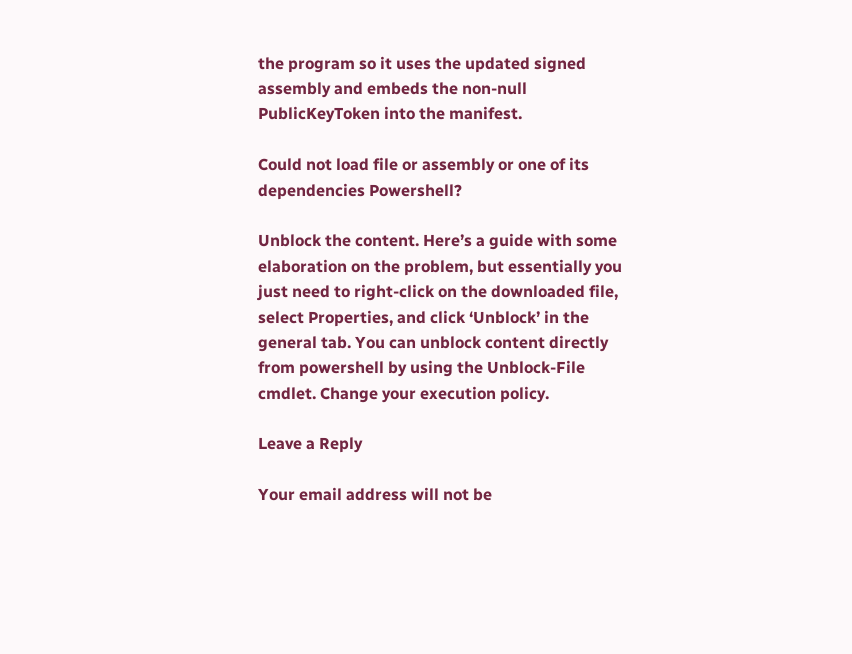the program so it uses the updated signed assembly and embeds the non-null PublicKeyToken into the manifest.

Could not load file or assembly or one of its dependencies Powershell?

Unblock the content. Here’s a guide with some elaboration on the problem, but essentially you just need to right-click on the downloaded file, select Properties, and click ‘Unblock’ in the general tab. You can unblock content directly from powershell by using the Unblock-File cmdlet. Change your execution policy.

Leave a Reply

Your email address will not be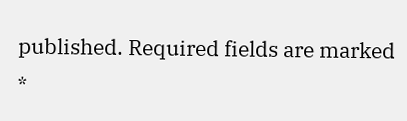published. Required fields are marked *